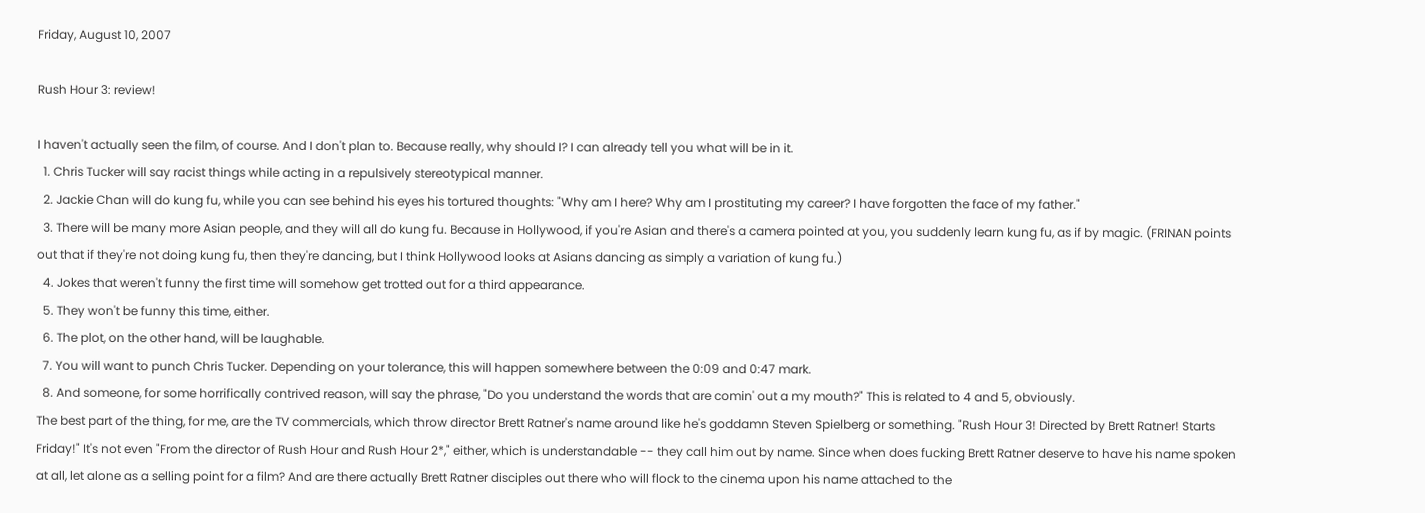Friday, August 10, 2007

Rush Hour 3: review!

I haven't actually seen the film, of course. And I don't plan to. Because really, why should I? I can already tell you what will be in it.
  1. Chris Tucker will say racist things while acting in a repulsively stereotypical manner.
  2. Jackie Chan will do kung fu, while you can see behind his eyes his tortured thoughts: "Why am I here? Why am I prostituting my career? I have forgotten the face of my father."
  3. There will be many more Asian people, and they will all do kung fu. Because in Hollywood, if you're Asian and there's a camera pointed at you, you suddenly learn kung fu, as if by magic. (FRINAN points out that if they're not doing kung fu, then they're dancing, but I think Hollywood looks at Asians dancing as simply a variation of kung fu.)
  4. Jokes that weren't funny the first time will somehow get trotted out for a third appearance.
  5. They won't be funny this time, either.
  6. The plot, on the other hand, will be laughable.
  7. You will want to punch Chris Tucker. Depending on your tolerance, this will happen somewhere between the 0:09 and 0:47 mark.
  8. And someone, for some horrifically contrived reason, will say the phrase, "Do you understand the words that are comin' out a my mouth?" This is related to 4 and 5, obviously.
The best part of the thing, for me, are the TV commercials, which throw director Brett Ratner's name around like he's goddamn Steven Spielberg or something. "Rush Hour 3! Directed by Brett Ratner! Starts Friday!" It's not even "From the director of Rush Hour and Rush Hour 2*," either, which is understandable -- they call him out by name. Since when does fucking Brett Ratner deserve to have his name spoken at all, let alone as a selling point for a film? And are there actually Brett Ratner disciples out there who will flock to the cinema upon his name attached to the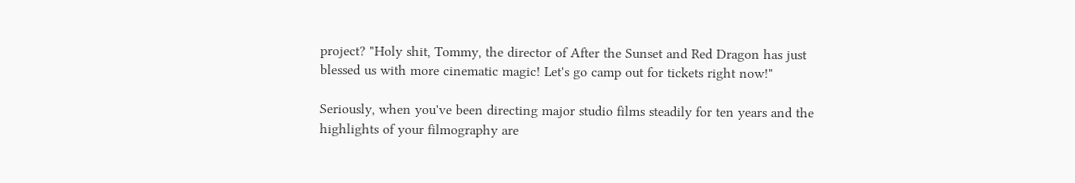project? "Holy shit, Tommy, the director of After the Sunset and Red Dragon has just blessed us with more cinematic magic! Let's go camp out for tickets right now!"

Seriously, when you've been directing major studio films steadily for ten years and the highlights of your filmography are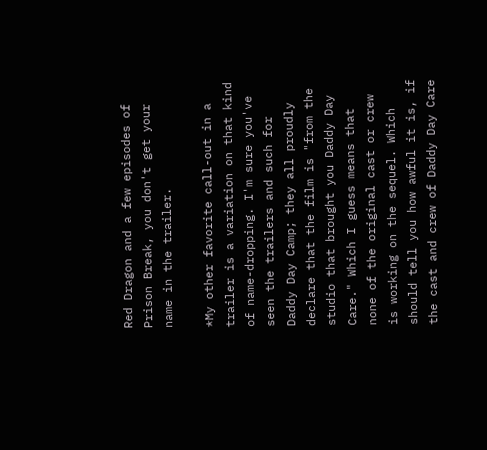Red Dragon and a few episodes of Prison Break, you don't get your name in the trailer.

*My other favorite call-out in a trailer is a variation on that kind of name-dropping. I'm sure you've seen the trailers and such for Daddy Day Camp; they all proudly declare that the film is "from the studio that brought you Daddy Day Care." Which I guess means that none of the original cast or crew is working on the sequel. Which should tell you how awful it is, if the cast and crew of Daddy Day Care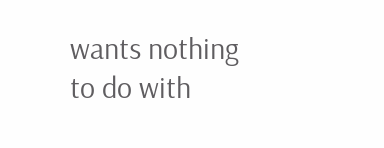wants nothing to do with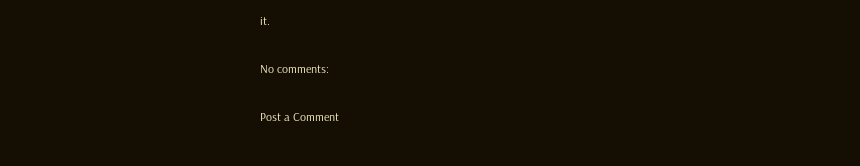it.

No comments:

Post a Comment